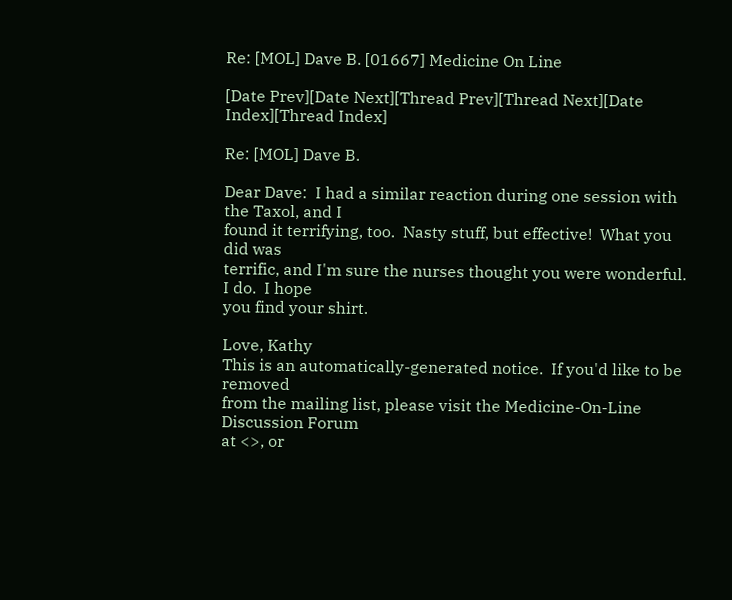Re: [MOL] Dave B. [01667] Medicine On Line

[Date Prev][Date Next][Thread Prev][Thread Next][Date Index][Thread Index]

Re: [MOL] Dave B.

Dear Dave:  I had a similar reaction during one session with the Taxol, and I
found it terrifying, too.  Nasty stuff, but effective!  What you did was
terrific, and I'm sure the nurses thought you were wonderful.  I do.  I hope
you find your shirt.

Love, Kathy
This is an automatically-generated notice.  If you'd like to be removed
from the mailing list, please visit the Medicine-On-Line Discussion Forum
at <>, or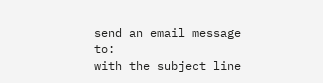send an email message to:
with the subject line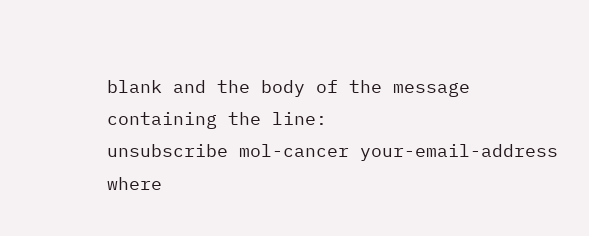blank and the body of the message containing the line:
unsubscribe mol-cancer your-email-address
where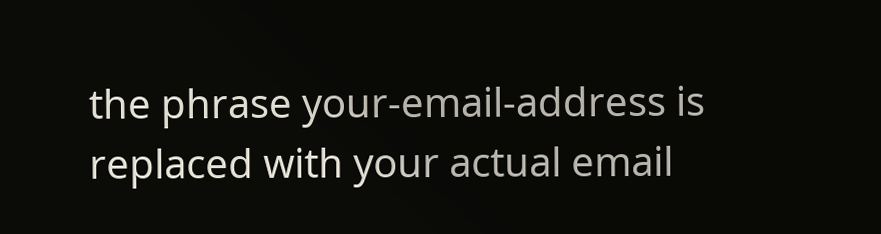the phrase your-email-address is replaced with your actual email